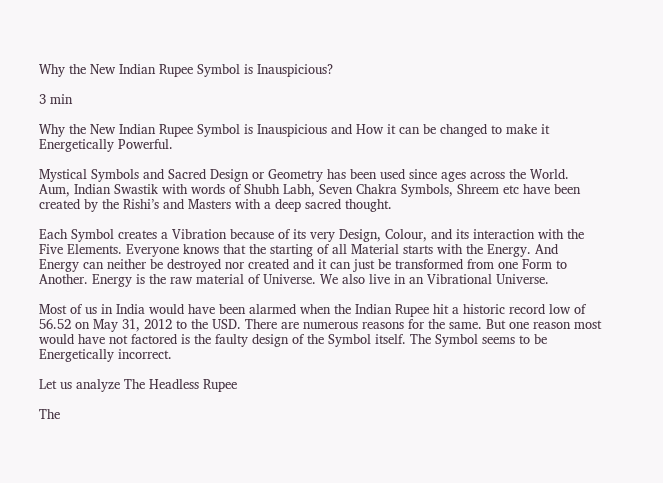Why the New Indian Rupee Symbol is Inauspicious?

3 min

Why the New Indian Rupee Symbol is Inauspicious and How it can be changed to make it Energetically Powerful.

Mystical Symbols and Sacred Design or Geometry has been used since ages across the World. Aum, Indian Swastik with words of Shubh Labh, Seven Chakra Symbols, Shreem etc have been created by the Rishi’s and Masters with a deep sacred thought.

Each Symbol creates a Vibration because of its very Design, Colour, and its interaction with the Five Elements. Everyone knows that the starting of all Material starts with the Energy. And Energy can neither be destroyed nor created and it can just be transformed from one Form to Another. Energy is the raw material of Universe. We also live in an Vibrational Universe.

Most of us in India would have been alarmed when the Indian Rupee hit a historic record low of 56.52 on May 31, 2012 to the USD. There are numerous reasons for the same. But one reason most would have not factored is the faulty design of the Symbol itself. The Symbol seems to be Energetically incorrect.

Let us analyze The Headless Rupee

The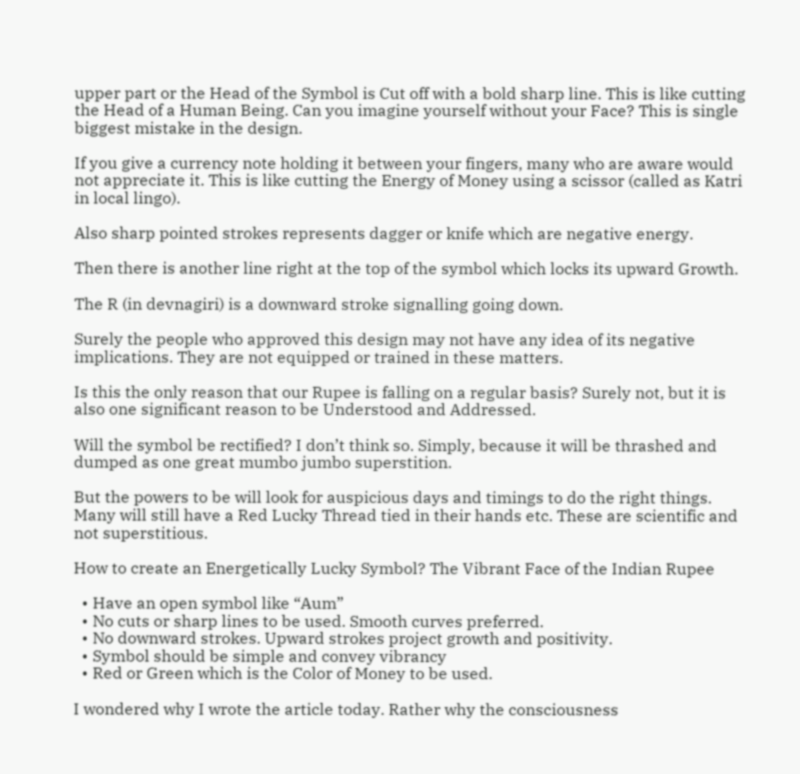upper part or the Head of the Symbol is Cut off with a bold sharp line. This is like cutting the Head of a Human Being. Can you imagine yourself without your Face? This is single biggest mistake in the design.

If you give a currency note holding it between your fingers, many who are aware would not appreciate it. This is like cutting the Energy of Money using a scissor (called as Katri in local lingo).

Also sharp pointed strokes represents dagger or knife which are negative energy.

Then there is another line right at the top of the symbol which locks its upward Growth.

The R (in devnagiri) is a downward stroke signalling going down.

Surely the people who approved this design may not have any idea of its negative implications. They are not equipped or trained in these matters.

Is this the only reason that our Rupee is falling on a regular basis? Surely not, but it is also one significant reason to be Understood and Addressed.

Will the symbol be rectified? I don’t think so. Simply, because it will be thrashed and dumped as one great mumbo jumbo superstition.

But the powers to be will look for auspicious days and timings to do the right things. Many will still have a Red Lucky Thread tied in their hands etc. These are scientific and not superstitious.

How to create an Energetically Lucky Symbol? The Vibrant Face of the Indian Rupee

  • Have an open symbol like “Aum”
  • No cuts or sharp lines to be used. Smooth curves preferred.
  • No downward strokes. Upward strokes project growth and positivity.
  • Symbol should be simple and convey vibrancy
  • Red or Green which is the Color of Money to be used.

I wondered why I wrote the article today. Rather why the consciousness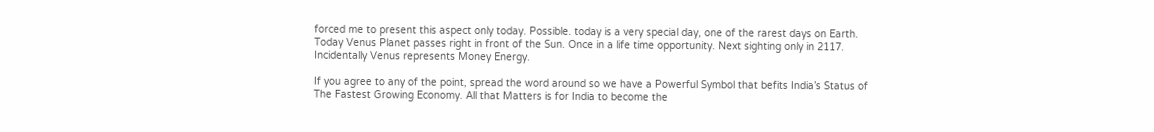forced me to present this aspect only today. Possible. today is a very special day, one of the rarest days on Earth. Today Venus Planet passes right in front of the Sun. Once in a life time opportunity. Next sighting only in 2117. Incidentally Venus represents Money Energy.

If you agree to any of the point, spread the word around so we have a Powerful Symbol that befits India’s Status of The Fastest Growing Economy. All that Matters is for India to become the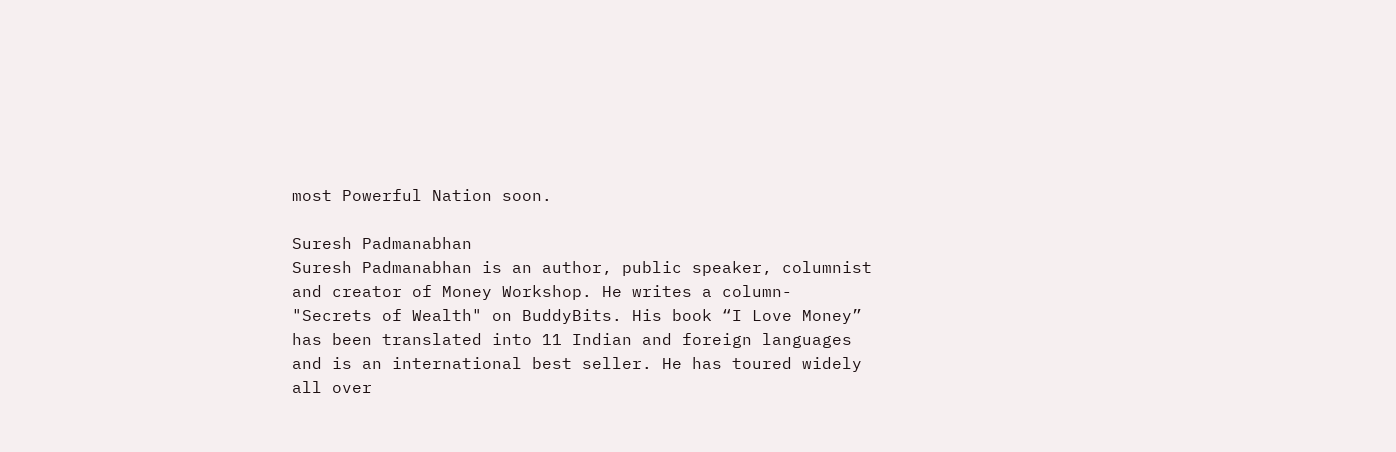most Powerful Nation soon.

Suresh Padmanabhan
Suresh Padmanabhan is an author, public speaker, columnist and creator of Money Workshop. He writes a column- "Secrets of Wealth" on BuddyBits. His book “I Love Money” has been translated into 11 Indian and foreign languages and is an international best seller. He has toured widely all over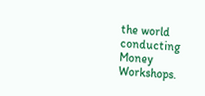the world conducting Money Workshops.